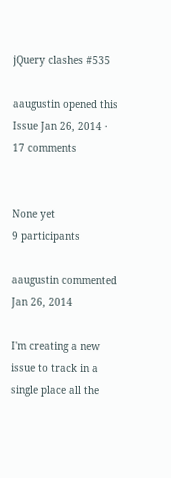jQuery clashes #535

aaugustin opened this Issue Jan 26, 2014 · 17 comments


None yet
9 participants

aaugustin commented Jan 26, 2014

I'm creating a new issue to track in a single place all the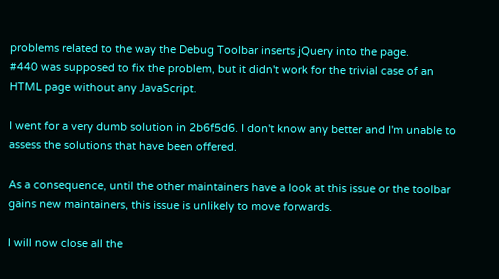problems related to the way the Debug Toolbar inserts jQuery into the page.
#440 was supposed to fix the problem, but it didn't work for the trivial case of an HTML page without any JavaScript.

I went for a very dumb solution in 2b6f5d6. I don't know any better and I'm unable to assess the solutions that have been offered.

As a consequence, until the other maintainers have a look at this issue or the toolbar gains new maintainers, this issue is unlikely to move forwards.

I will now close all the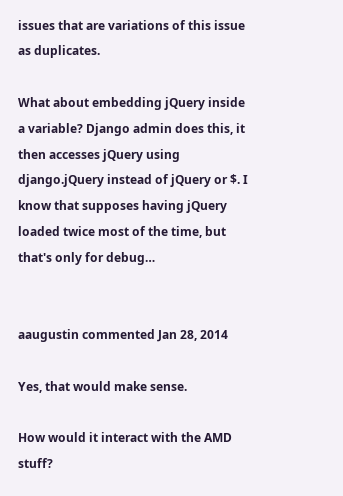issues that are variations of this issue as duplicates.

What about embedding jQuery inside a variable? Django admin does this, it then accesses jQuery using django.jQuery instead of jQuery or $. I know that supposes having jQuery loaded twice most of the time, but that's only for debug…


aaugustin commented Jan 28, 2014

Yes, that would make sense.

How would it interact with the AMD stuff?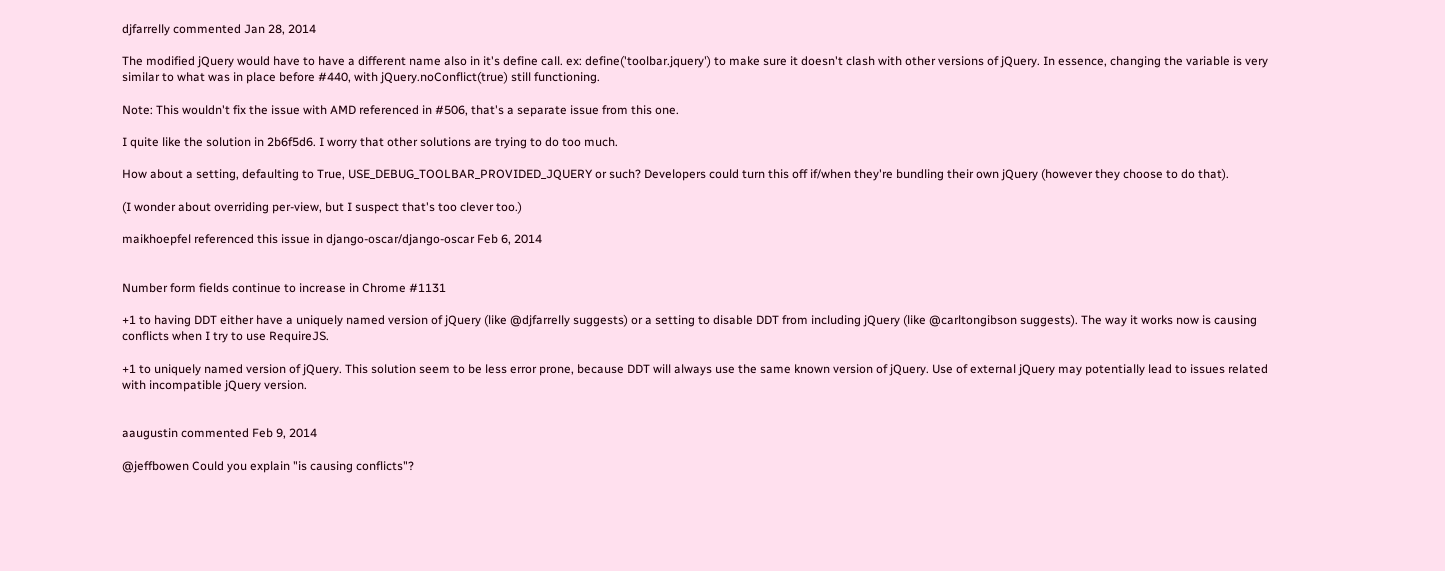djfarrelly commented Jan 28, 2014

The modified jQuery would have to have a different name also in it's define call. ex: define('toolbar.jquery') to make sure it doesn't clash with other versions of jQuery. In essence, changing the variable is very similar to what was in place before #440, with jQuery.noConflict(true) still functioning.

Note: This wouldn't fix the issue with AMD referenced in #506, that's a separate issue from this one.

I quite like the solution in 2b6f5d6. I worry that other solutions are trying to do too much.

How about a setting, defaulting to True, USE_DEBUG_TOOLBAR_PROVIDED_JQUERY or such? Developers could turn this off if/when they're bundling their own jQuery (however they choose to do that).

(I wonder about overriding per-view, but I suspect that's too clever too.)

maikhoepfel referenced this issue in django-oscar/django-oscar Feb 6, 2014


Number form fields continue to increase in Chrome #1131

+1 to having DDT either have a uniquely named version of jQuery (like @djfarrelly suggests) or a setting to disable DDT from including jQuery (like @carltongibson suggests). The way it works now is causing conflicts when I try to use RequireJS.

+1 to uniquely named version of jQuery. This solution seem to be less error prone, because DDT will always use the same known version of jQuery. Use of external jQuery may potentially lead to issues related with incompatible jQuery version.


aaugustin commented Feb 9, 2014

@jeffbowen Could you explain "is causing conflicts"?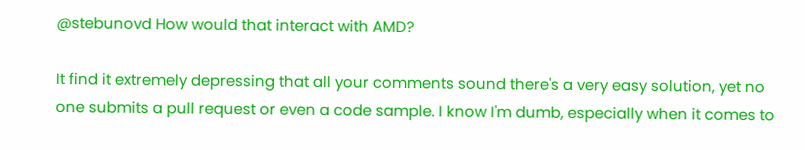@stebunovd How would that interact with AMD?

It find it extremely depressing that all your comments sound there's a very easy solution, yet no one submits a pull request or even a code sample. I know I'm dumb, especially when it comes to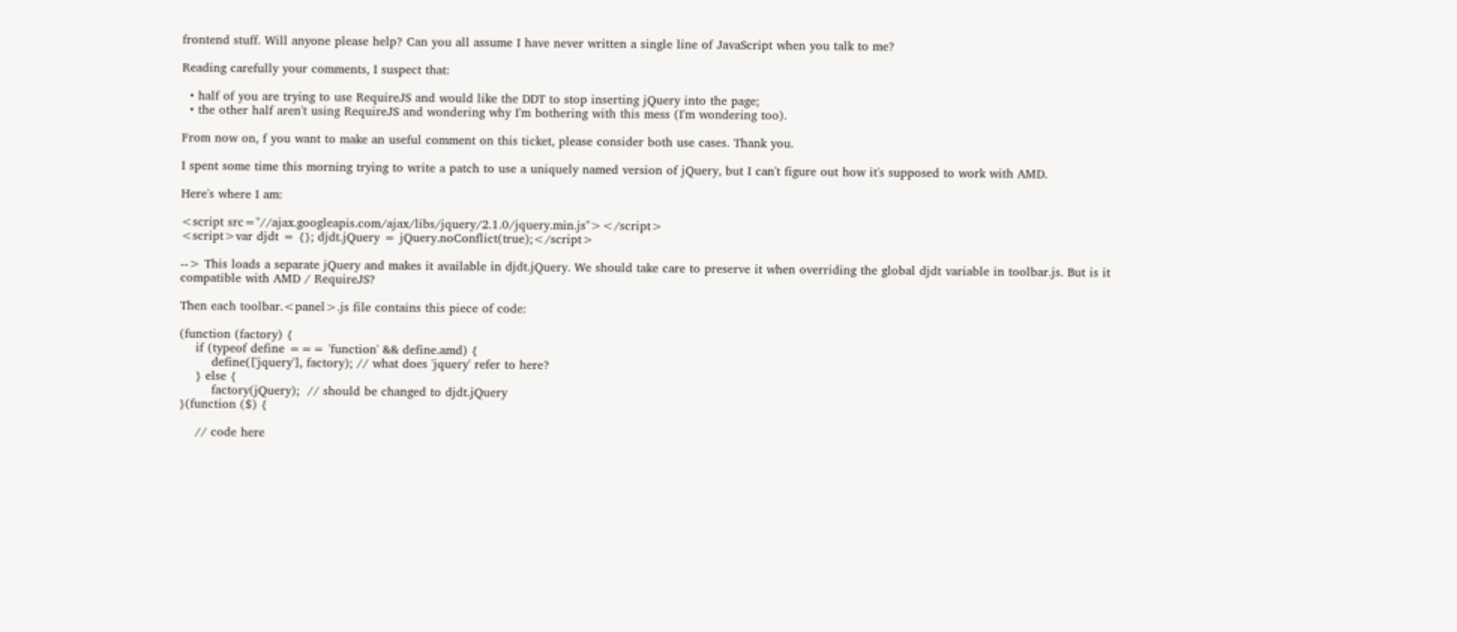frontend stuff. Will anyone please help? Can you all assume I have never written a single line of JavaScript when you talk to me?

Reading carefully your comments, I suspect that:

  • half of you are trying to use RequireJS and would like the DDT to stop inserting jQuery into the page;
  • the other half aren't using RequireJS and wondering why I'm bothering with this mess (I'm wondering too).

From now on, f you want to make an useful comment on this ticket, please consider both use cases. Thank you.

I spent some time this morning trying to write a patch to use a uniquely named version of jQuery, but I can't figure out how it's supposed to work with AMD.

Here's where I am:

<script src="//ajax.googleapis.com/ajax/libs/jquery/2.1.0/jquery.min.js"></script>
<script>var djdt = {}; djdt.jQuery = jQuery.noConflict(true);</script>

--> This loads a separate jQuery and makes it available in djdt.jQuery. We should take care to preserve it when overriding the global djdt variable in toolbar.js. But is it compatible with AMD / RequireJS?

Then each toolbar.<panel>.js file contains this piece of code:

(function (factory) {
    if (typeof define === 'function' && define.amd) {
        define(['jquery'], factory); // what does 'jquery' refer to here?
    } else {
        factory(jQuery);  // should be changed to djdt.jQuery
}(function ($) {

    // code here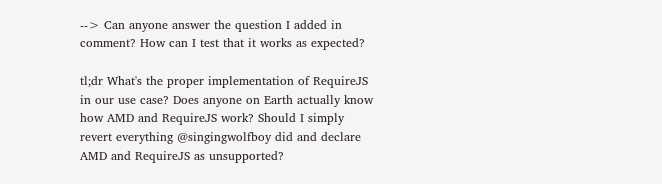--> Can anyone answer the question I added in comment? How can I test that it works as expected?

tl;dr What's the proper implementation of RequireJS in our use case? Does anyone on Earth actually know how AMD and RequireJS work? Should I simply revert everything @singingwolfboy did and declare AMD and RequireJS as unsupported?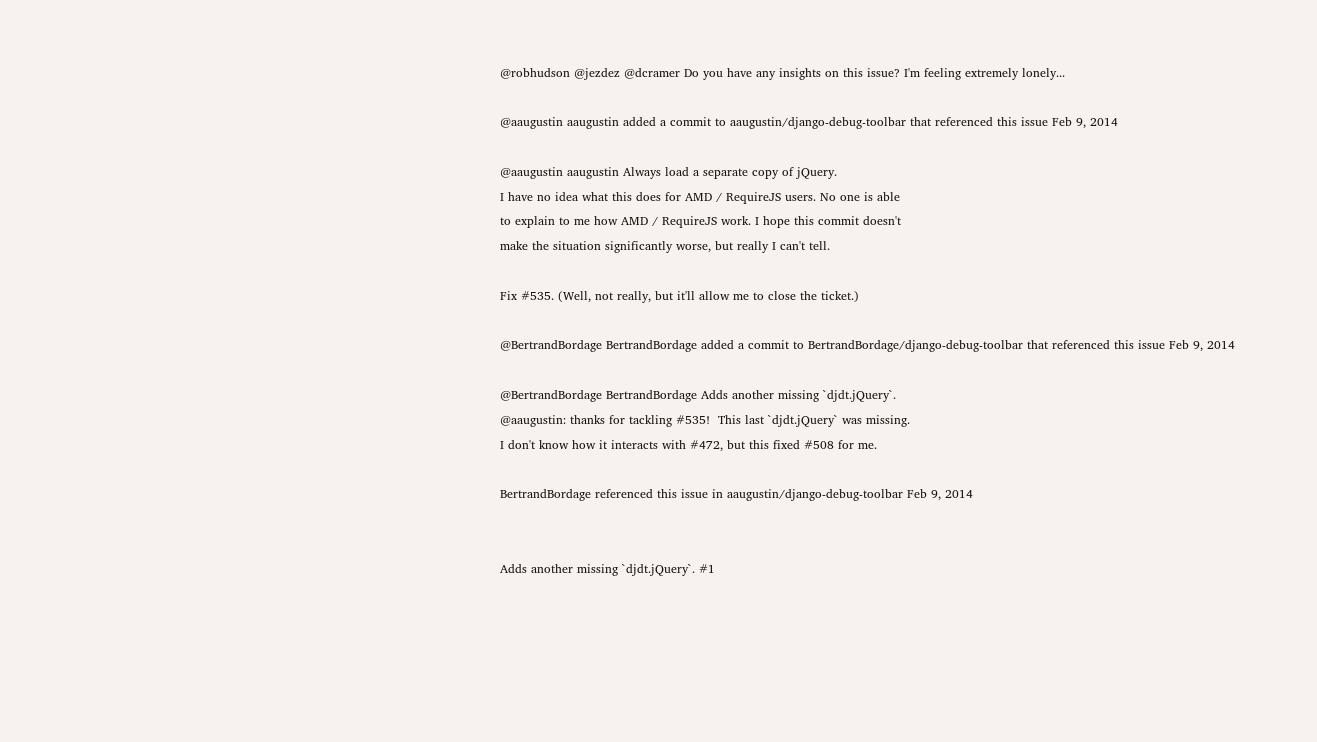@robhudson @jezdez @dcramer Do you have any insights on this issue? I'm feeling extremely lonely...

@aaugustin aaugustin added a commit to aaugustin/django-debug-toolbar that referenced this issue Feb 9, 2014

@aaugustin aaugustin Always load a separate copy of jQuery.
I have no idea what this does for AMD / RequireJS users. No one is able
to explain to me how AMD / RequireJS work. I hope this commit doesn't
make the situation significantly worse, but really I can't tell.

Fix #535. (Well, not really, but it'll allow me to close the ticket.)

@BertrandBordage BertrandBordage added a commit to BertrandBordage/django-debug-toolbar that referenced this issue Feb 9, 2014

@BertrandBordage BertrandBordage Adds another missing `djdt.jQuery`.
@aaugustin: thanks for tackling #535!  This last `djdt.jQuery` was missing.
I don't know how it interacts with #472, but this fixed #508 for me.

BertrandBordage referenced this issue in aaugustin/django-debug-toolbar Feb 9, 2014


Adds another missing `djdt.jQuery`. #1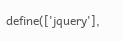define(['jquery'],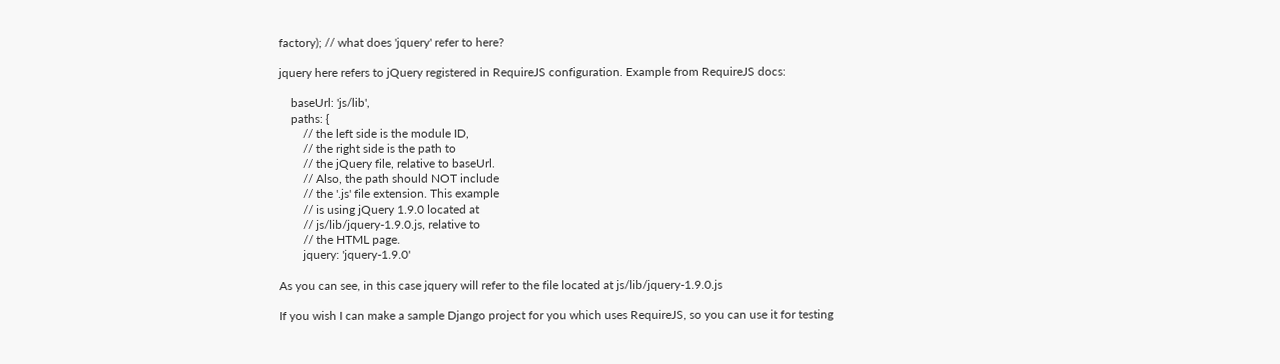factory); // what does 'jquery' refer to here?

jquery here refers to jQuery registered in RequireJS configuration. Example from RequireJS docs:

    baseUrl: 'js/lib',
    paths: {
        // the left side is the module ID,
        // the right side is the path to
        // the jQuery file, relative to baseUrl.
        // Also, the path should NOT include
        // the '.js' file extension. This example
        // is using jQuery 1.9.0 located at
        // js/lib/jquery-1.9.0.js, relative to
        // the HTML page.
        jquery: 'jquery-1.9.0'

As you can see, in this case jquery will refer to the file located at js/lib/jquery-1.9.0.js

If you wish I can make a sample Django project for you which uses RequireJS, so you can use it for testing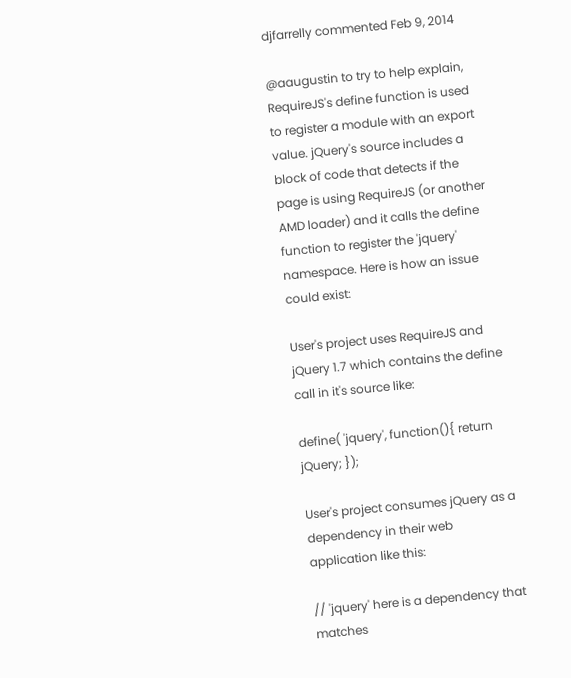djfarrelly commented Feb 9, 2014

@aaugustin to try to help explain, RequireJS's define function is used to register a module with an export value. jQuery's source includes a block of code that detects if the page is using RequireJS (or another AMD loader) and it calls the define function to register the 'jquery' namespace. Here is how an issue could exist:

User's project uses RequireJS and jQuery 1.7 which contains the define call in it's source like:

define( 'jquery', function(){ return jQuery; });

User's project consumes jQuery as a dependency in their web application like this:

// 'jquery' here is a dependency that matches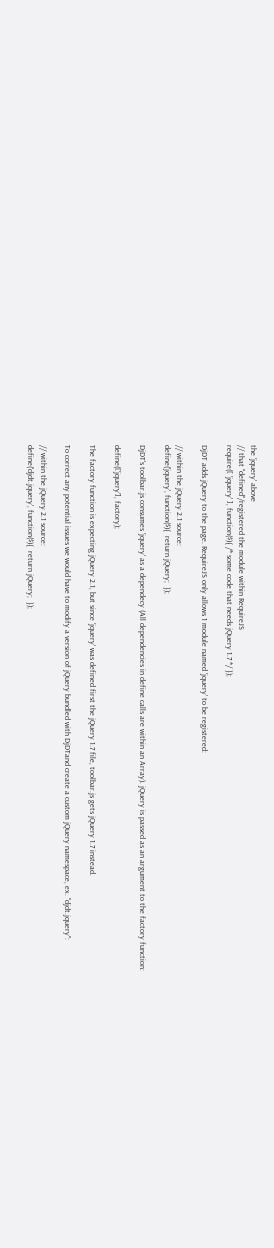the 'jquery' above
// that "defined"/registered the module within RequireJS
require([ 'jquery' ], function($){ /* some code that needs jQuery 1.7 */ });

DjDT adds jQuery to the page. RequireJS only allows 1 module named 'jquery' to be registered:

// within the jQuery 2.1 source:
define('jquery', function($){  return jQuery;  });

DjDT's toolbar.js consumes 'jquery' as a dependecy (All dependencies in define calls are within an Array). jQuery is passed as an argument to the factory function:

define(['jquery'], factory);

The factory function is expecting jQuery 2.1, but since 'jquery' was defined first the jQuery 1.7 file, toolbar.js gets jQuery 1.7 instead.

To correct any potential issues we would have to modify a version of jQuery bundled with DjDTand create a custom jQuery namespace, ex. "djdt.jquery":

// within the jQuery 2.1 source:
define('djdt.jquery', function($){  return jQuery;  });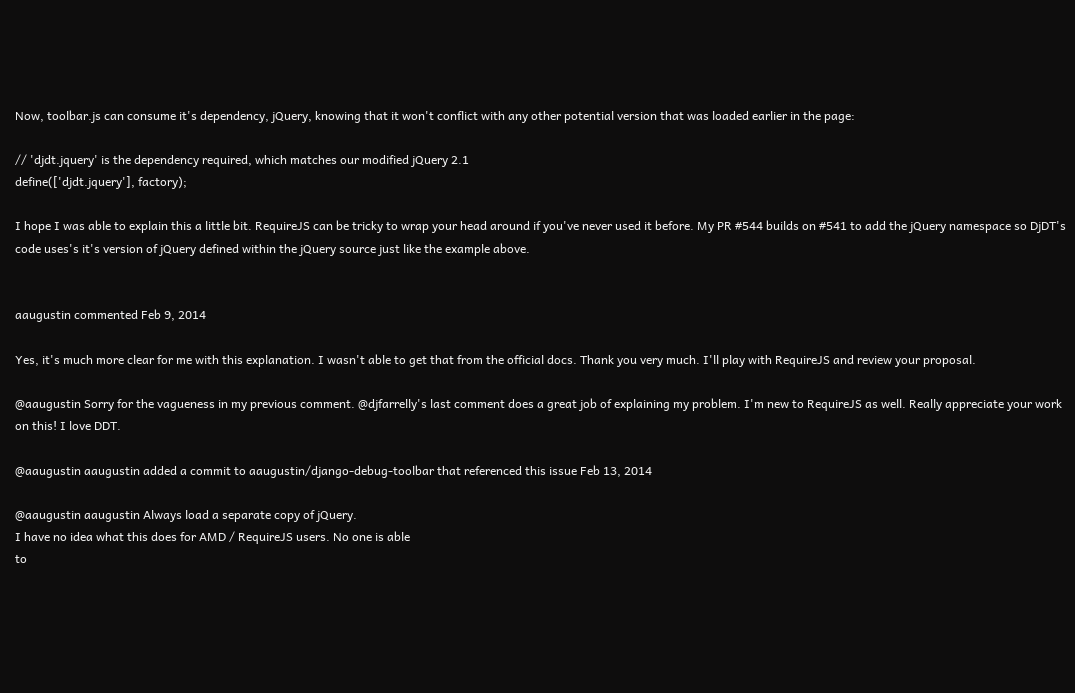Now, toolbar.js can consume it's dependency, jQuery, knowing that it won't conflict with any other potential version that was loaded earlier in the page:

// 'djdt.jquery' is the dependency required, which matches our modified jQuery 2.1
define(['djdt.jquery'], factory);

I hope I was able to explain this a little bit. RequireJS can be tricky to wrap your head around if you've never used it before. My PR #544 builds on #541 to add the jQuery namespace so DjDT's code uses's it's version of jQuery defined within the jQuery source just like the example above.


aaugustin commented Feb 9, 2014

Yes, it's much more clear for me with this explanation. I wasn't able to get that from the official docs. Thank you very much. I'll play with RequireJS and review your proposal.

@aaugustin Sorry for the vagueness in my previous comment. @djfarrelly's last comment does a great job of explaining my problem. I'm new to RequireJS as well. Really appreciate your work on this! I love DDT.

@aaugustin aaugustin added a commit to aaugustin/django-debug-toolbar that referenced this issue Feb 13, 2014

@aaugustin aaugustin Always load a separate copy of jQuery.
I have no idea what this does for AMD / RequireJS users. No one is able
to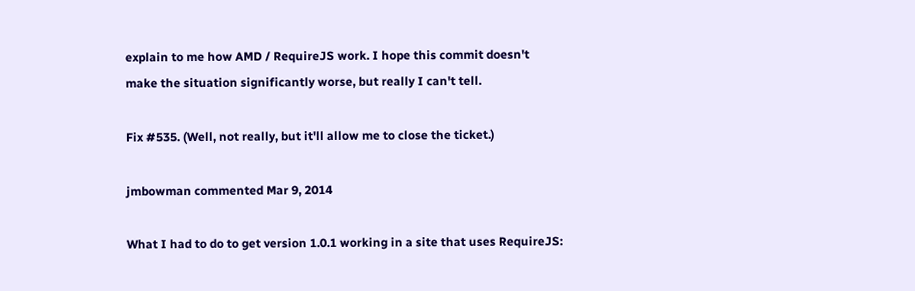explain to me how AMD / RequireJS work. I hope this commit doesn't
make the situation significantly worse, but really I can't tell.

Fix #535. (Well, not really, but it'll allow me to close the ticket.)

jmbowman commented Mar 9, 2014

What I had to do to get version 1.0.1 working in a site that uses RequireJS: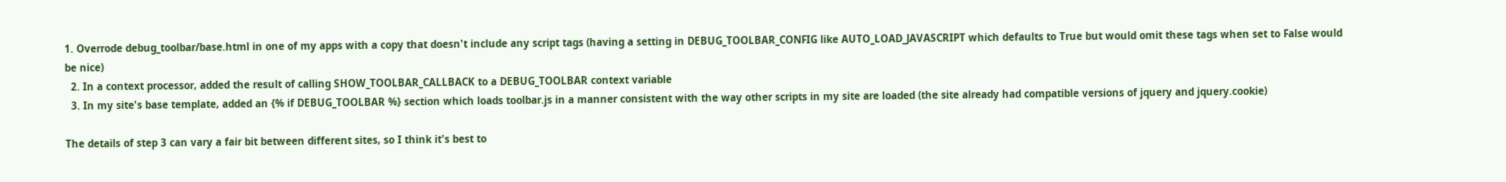1. Overrode debug_toolbar/base.html in one of my apps with a copy that doesn't include any script tags (having a setting in DEBUG_TOOLBAR_CONFIG like AUTO_LOAD_JAVASCRIPT which defaults to True but would omit these tags when set to False would be nice)
  2. In a context processor, added the result of calling SHOW_TOOLBAR_CALLBACK to a DEBUG_TOOLBAR context variable
  3. In my site's base template, added an {% if DEBUG_TOOLBAR %} section which loads toolbar.js in a manner consistent with the way other scripts in my site are loaded (the site already had compatible versions of jquery and jquery.cookie)

The details of step 3 can vary a fair bit between different sites, so I think it's best to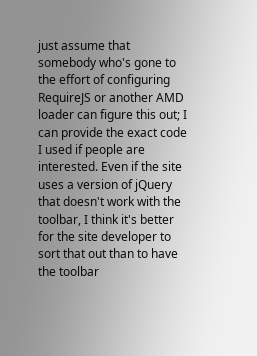just assume that somebody who's gone to the effort of configuring RequireJS or another AMD loader can figure this out; I can provide the exact code I used if people are interested. Even if the site uses a version of jQuery that doesn't work with the toolbar, I think it's better for the site developer to sort that out than to have the toolbar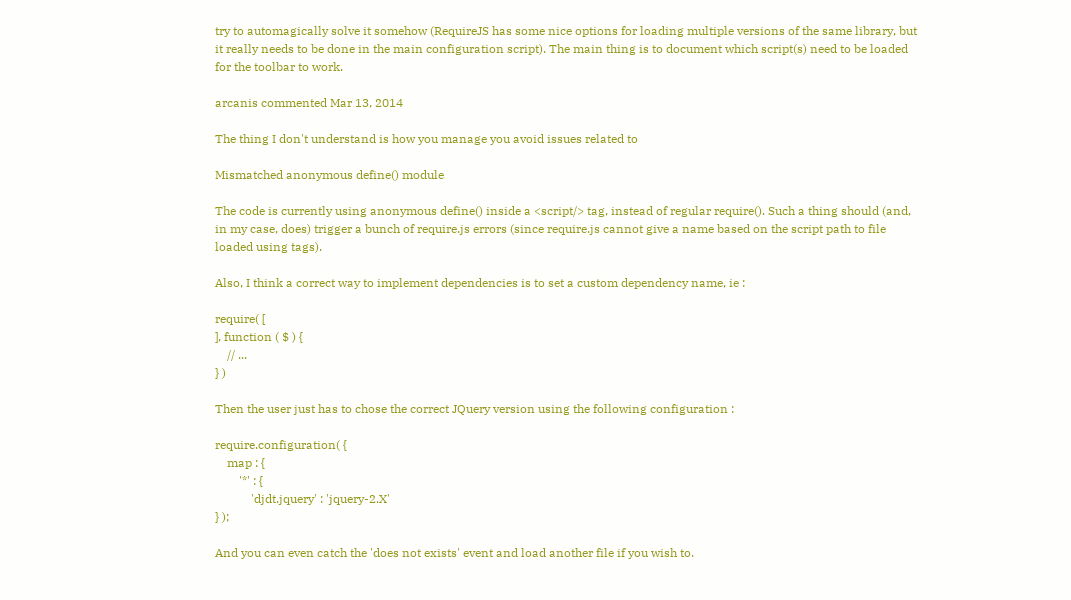try to automagically solve it somehow (RequireJS has some nice options for loading multiple versions of the same library, but it really needs to be done in the main configuration script). The main thing is to document which script(s) need to be loaded for the toolbar to work.

arcanis commented Mar 13, 2014

The thing I don't understand is how you manage you avoid issues related to

Mismatched anonymous define() module

The code is currently using anonymous define() inside a <script/> tag, instead of regular require(). Such a thing should (and, in my case, does) trigger a bunch of require.js errors (since require.js cannot give a name based on the script path to file loaded using tags).

Also, I think a correct way to implement dependencies is to set a custom dependency name, ie :

require( [
], function ( $ ) {
    // ...
} )

Then the user just has to chose the correct JQuery version using the following configuration :

require.configuration( {
    map : {
        '*' : {
            'djdt.jquery' : 'jquery-2.X'
} );

And you can even catch the 'does not exists' event and load another file if you wish to.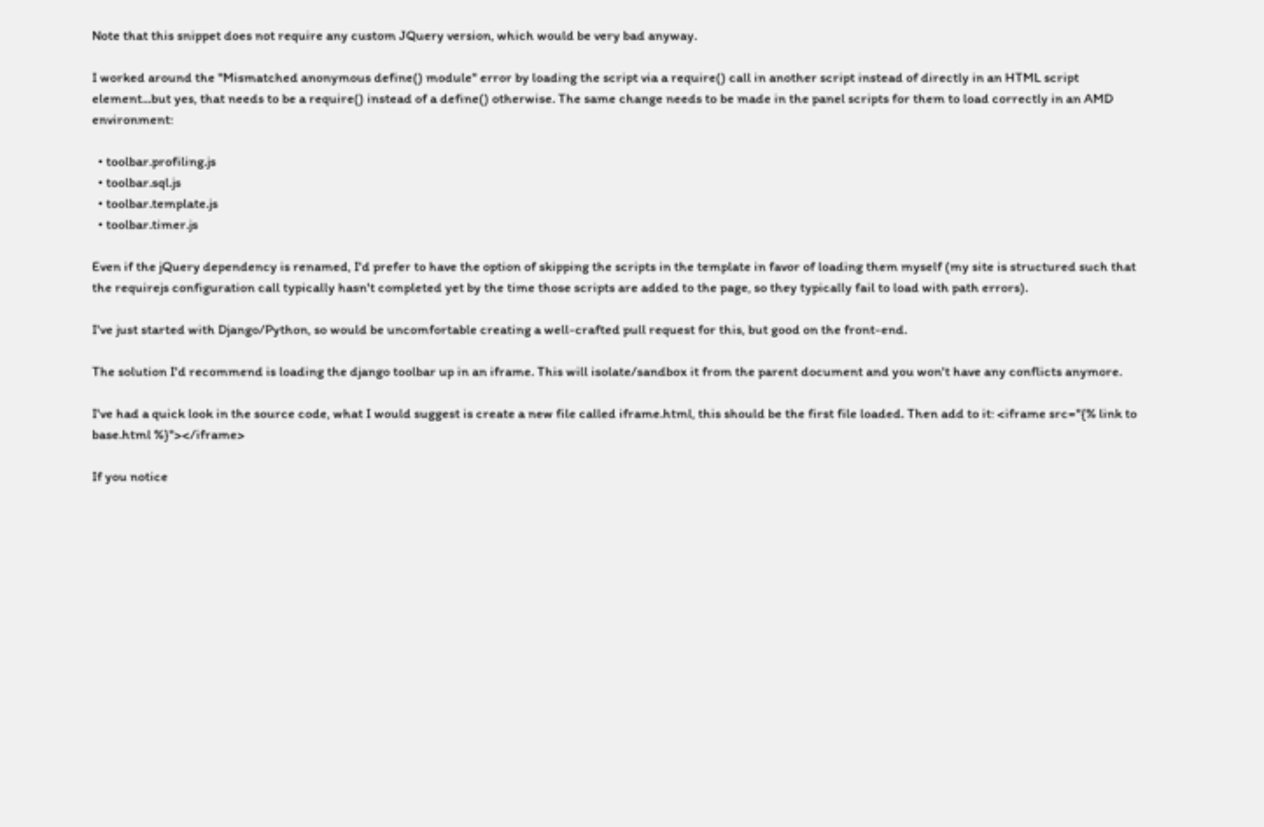Note that this snippet does not require any custom JQuery version, which would be very bad anyway.

I worked around the "Mismatched anonymous define() module" error by loading the script via a require() call in another script instead of directly in an HTML script element...but yes, that needs to be a require() instead of a define() otherwise. The same change needs to be made in the panel scripts for them to load correctly in an AMD environment:

  • toolbar.profiling.js
  • toolbar.sql.js
  • toolbar.template.js
  • toolbar.timer.js

Even if the jQuery dependency is renamed, I'd prefer to have the option of skipping the scripts in the template in favor of loading them myself (my site is structured such that the requirejs configuration call typically hasn't completed yet by the time those scripts are added to the page, so they typically fail to load with path errors).

I've just started with Django/Python, so would be uncomfortable creating a well-crafted pull request for this, but good on the front-end.

The solution I'd recommend is loading the django toolbar up in an iframe. This will isolate/sandbox it from the parent document and you won't have any conflicts anymore.

I've had a quick look in the source code, what I would suggest is create a new file called iframe.html, this should be the first file loaded. Then add to it: <iframe src="{% link to base.html %}"></iframe>

If you notice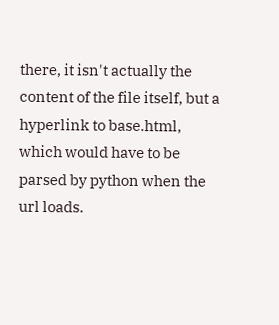there, it isn't actually the content of the file itself, but a hyperlink to base.html, which would have to be parsed by python when the url loads.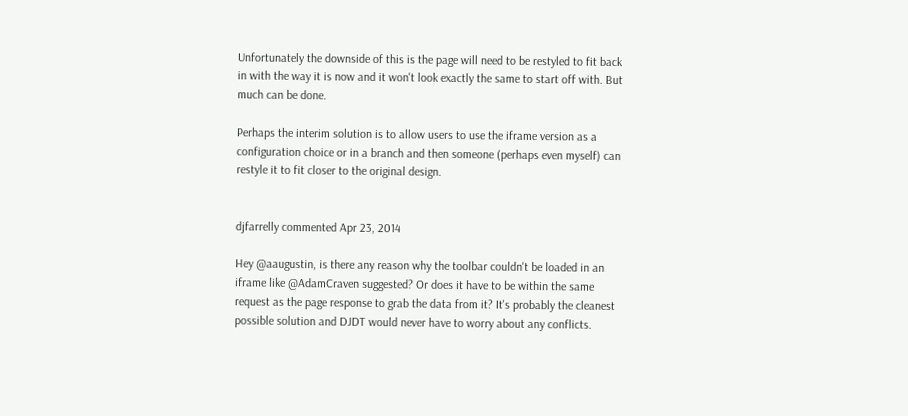Unfortunately the downside of this is the page will need to be restyled to fit back in with the way it is now and it won't look exactly the same to start off with. But much can be done.

Perhaps the interim solution is to allow users to use the iframe version as a configuration choice or in a branch and then someone (perhaps even myself) can restyle it to fit closer to the original design.


djfarrelly commented Apr 23, 2014

Hey @aaugustin, is there any reason why the toolbar couldn't be loaded in an iframe like @AdamCraven suggested? Or does it have to be within the same request as the page response to grab the data from it? It's probably the cleanest possible solution and DJDT would never have to worry about any conflicts.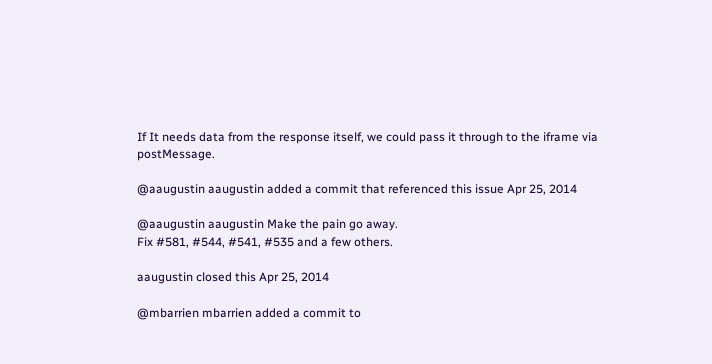If It needs data from the response itself, we could pass it through to the iframe via postMessage.

@aaugustin aaugustin added a commit that referenced this issue Apr 25, 2014

@aaugustin aaugustin Make the pain go away.
Fix #581, #544, #541, #535 and a few others.

aaugustin closed this Apr 25, 2014

@mbarrien mbarrien added a commit to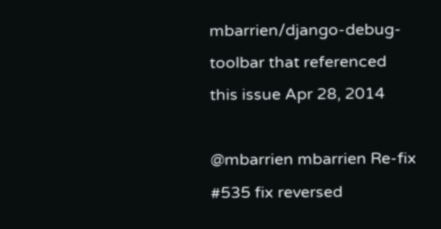mbarrien/django-debug-toolbar that referenced this issue Apr 28, 2014

@mbarrien mbarrien Re-fix #535 fix reversed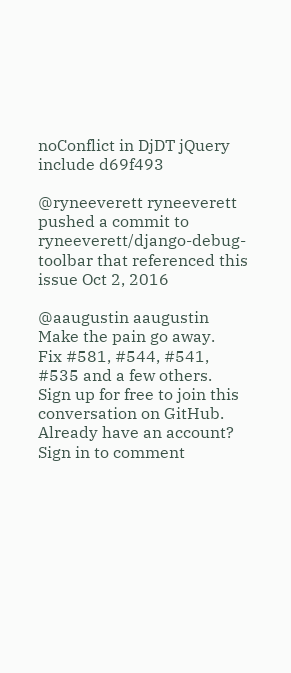noConflict in DjDT jQuery include d69f493

@ryneeverett ryneeverett pushed a commit to ryneeverett/django-debug-toolbar that referenced this issue Oct 2, 2016

@aaugustin aaugustin Make the pain go away.
Fix #581, #544, #541, #535 and a few others.
Sign up for free to join this conversation on GitHub. Already have an account? Sign in to comment